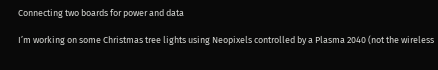Connecting two boards for power and data

I’m working on some Christmas tree lights using Neopixels controlled by a Plasma 2040 (not the wireless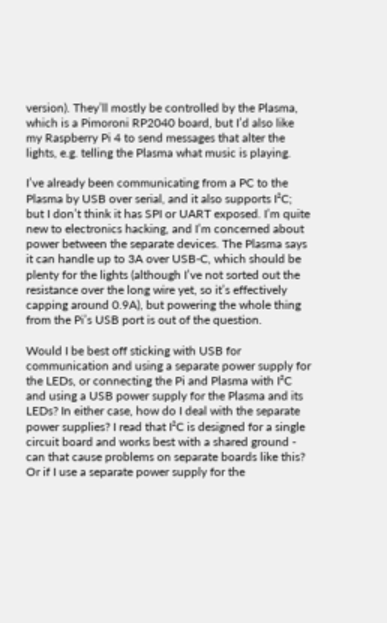version). They’ll mostly be controlled by the Plasma, which is a Pimoroni RP2040 board, but I’d also like my Raspberry Pi 4 to send messages that alter the lights, e.g. telling the Plasma what music is playing.

I’ve already been communicating from a PC to the Plasma by USB over serial, and it also supports I²C; but I don’t think it has SPI or UART exposed. I’m quite new to electronics hacking, and I’m concerned about power between the separate devices. The Plasma says it can handle up to 3A over USB-C, which should be plenty for the lights (although I’ve not sorted out the resistance over the long wire yet, so it’s effectively capping around 0.9A), but powering the whole thing from the Pi’s USB port is out of the question.

Would I be best off sticking with USB for communication and using a separate power supply for the LEDs, or connecting the Pi and Plasma with I²C and using a USB power supply for the Plasma and its LEDs? In either case, how do I deal with the separate power supplies? I read that I²C is designed for a single circuit board and works best with a shared ground - can that cause problems on separate boards like this? Or if I use a separate power supply for the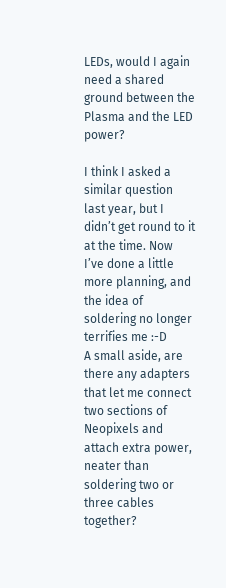LEDs, would I again need a shared ground between the Plasma and the LED power?

I think I asked a similar question last year, but I didn’t get round to it at the time. Now I’ve done a little more planning, and the idea of soldering no longer terrifies me :-D
A small aside, are there any adapters that let me connect two sections of Neopixels and attach extra power, neater than soldering two or three cables together?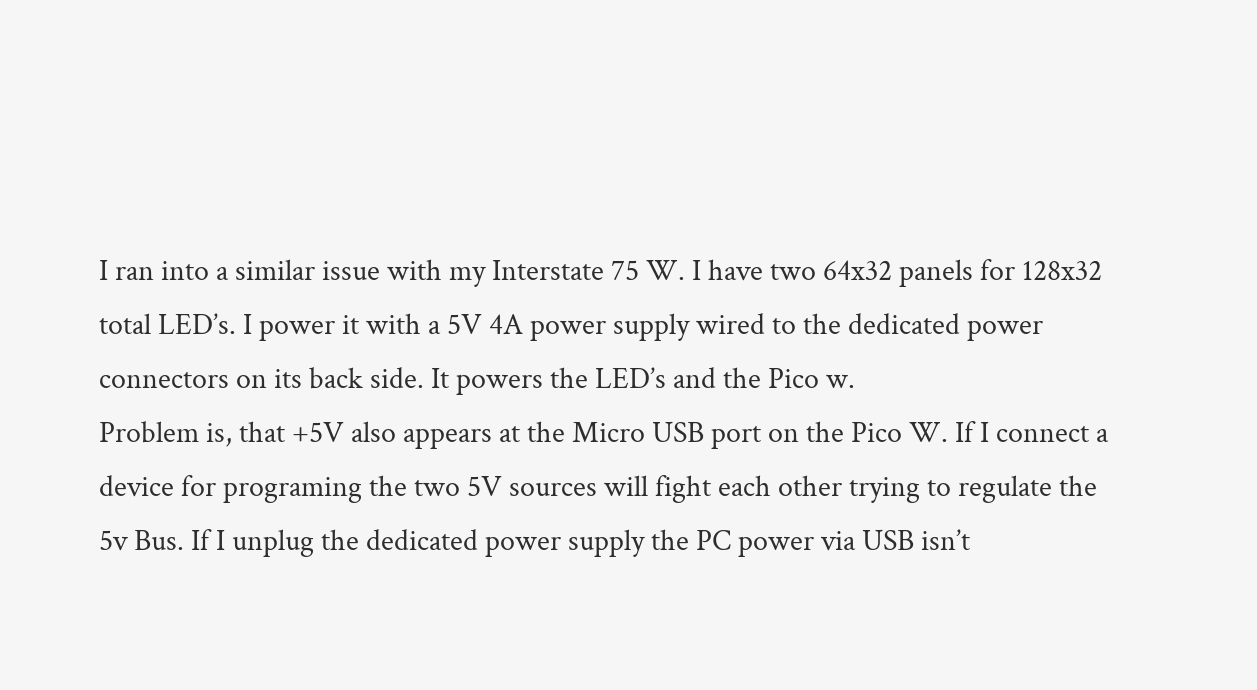I ran into a similar issue with my Interstate 75 W. I have two 64x32 panels for 128x32 total LED’s. I power it with a 5V 4A power supply wired to the dedicated power connectors on its back side. It powers the LED’s and the Pico w.
Problem is, that +5V also appears at the Micro USB port on the Pico W. If I connect a device for programing the two 5V sources will fight each other trying to regulate the 5v Bus. If I unplug the dedicated power supply the PC power via USB isn’t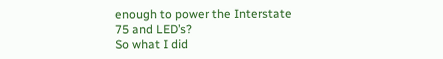enough to power the Interstate 75 and LED’s?
So what I did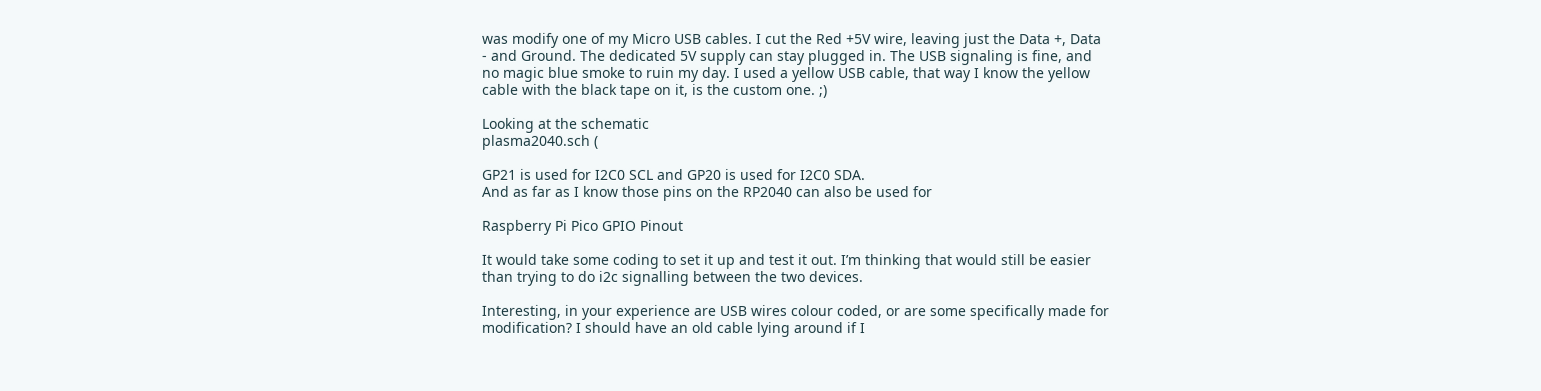was modify one of my Micro USB cables. I cut the Red +5V wire, leaving just the Data +, Data - and Ground. The dedicated 5V supply can stay plugged in. The USB signaling is fine, and no magic blue smoke to ruin my day. I used a yellow USB cable, that way I know the yellow cable with the black tape on it, is the custom one. ;)

Looking at the schematic
plasma2040.sch (

GP21 is used for I2C0 SCL and GP20 is used for I2C0 SDA.
And as far as I know those pins on the RP2040 can also be used for

Raspberry Pi Pico GPIO Pinout

It would take some coding to set it up and test it out. I’m thinking that would still be easier than trying to do i2c signalling between the two devices.

Interesting, in your experience are USB wires colour coded, or are some specifically made for modification? I should have an old cable lying around if I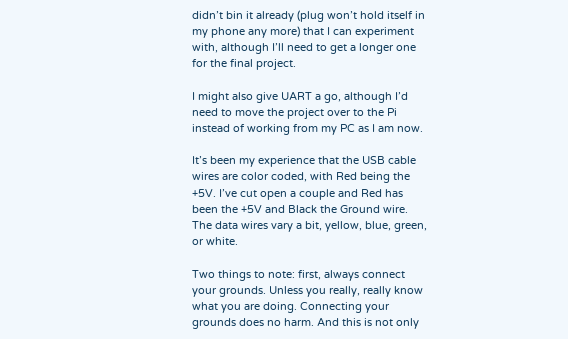didn’t bin it already (plug won’t hold itself in my phone any more) that I can experiment with, although I’ll need to get a longer one for the final project.

I might also give UART a go, although I’d need to move the project over to the Pi instead of working from my PC as I am now.

It’s been my experience that the USB cable wires are color coded, with Red being the +5V. I’ve cut open a couple and Red has been the +5V and Black the Ground wire. The data wires vary a bit, yellow, blue, green, or white.

Two things to note: first, always connect your grounds. Unless you really, really know what you are doing. Connecting your grounds does no harm. And this is not only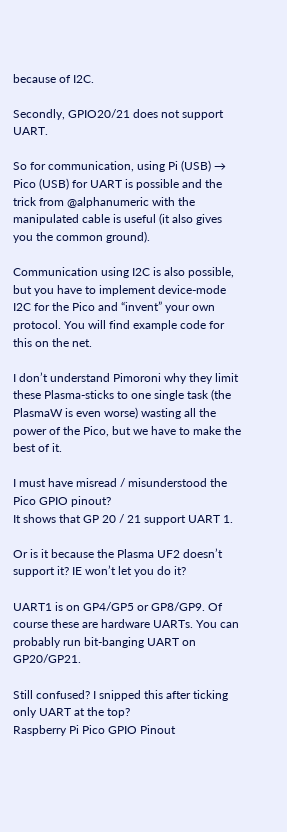because of I2C.

Secondly, GPIO20/21 does not support UART.

So for communication, using Pi (USB) → Pico (USB) for UART is possible and the trick from @alphanumeric with the manipulated cable is useful (it also gives you the common ground).

Communication using I2C is also possible, but you have to implement device-mode I2C for the Pico and “invent” your own protocol. You will find example code for this on the net.

I don’t understand Pimoroni why they limit these Plasma-sticks to one single task (the PlasmaW is even worse) wasting all the power of the Pico, but we have to make the best of it.

I must have misread / misunderstood the Pico GPIO pinout?
It shows that GP 20 / 21 support UART 1.

Or is it because the Plasma UF2 doesn’t support it? IE won’t let you do it?

UART1 is on GP4/GP5 or GP8/GP9. Of course these are hardware UARTs. You can probably run bit-banging UART on GP20/GP21.

Still confused? I snipped this after ticking only UART at the top?
Raspberry Pi Pico GPIO Pinout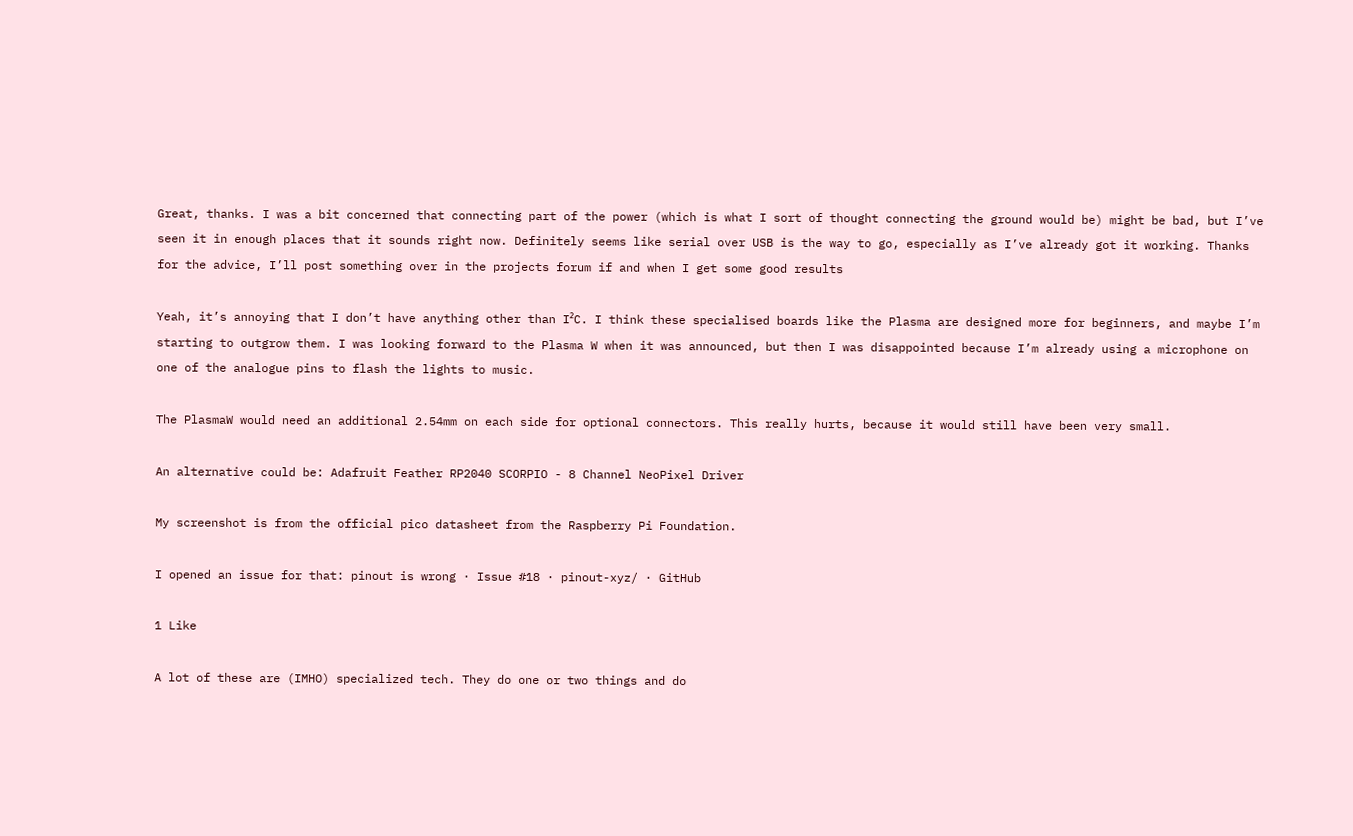Great, thanks. I was a bit concerned that connecting part of the power (which is what I sort of thought connecting the ground would be) might be bad, but I’ve seen it in enough places that it sounds right now. Definitely seems like serial over USB is the way to go, especially as I’ve already got it working. Thanks for the advice, I’ll post something over in the projects forum if and when I get some good results

Yeah, it’s annoying that I don’t have anything other than I²C. I think these specialised boards like the Plasma are designed more for beginners, and maybe I’m starting to outgrow them. I was looking forward to the Plasma W when it was announced, but then I was disappointed because I’m already using a microphone on one of the analogue pins to flash the lights to music.

The PlasmaW would need an additional 2.54mm on each side for optional connectors. This really hurts, because it would still have been very small.

An alternative could be: Adafruit Feather RP2040 SCORPIO - 8 Channel NeoPixel Driver

My screenshot is from the official pico datasheet from the Raspberry Pi Foundation.

I opened an issue for that: pinout is wrong · Issue #18 · pinout-xyz/ · GitHub

1 Like

A lot of these are (IMHO) specialized tech. They do one or two things and do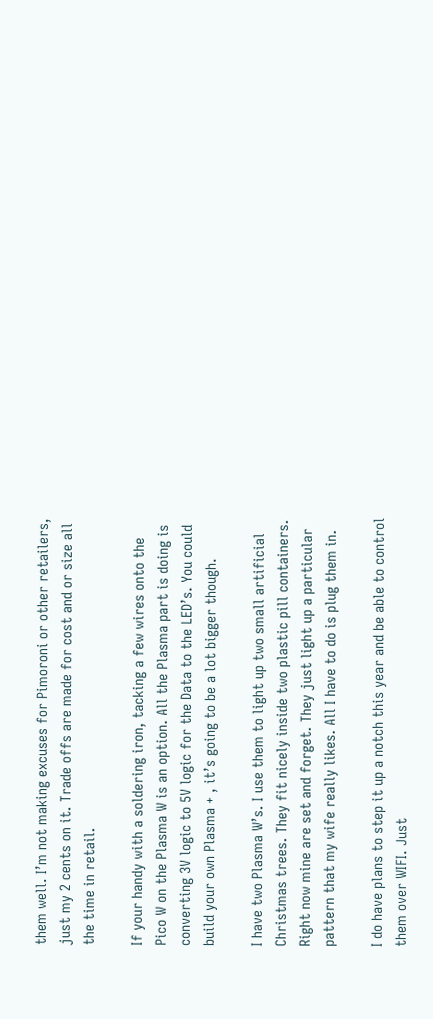them well. I’m not making excuses for Pimoroni or other retailers, just my 2 cents on it. Trade offs are made for cost and or size all the time in retail.

If your handy with a soldering iron, tacking a few wires onto the Pico W on the Plasma W is an option. All the Plasma part is doing is converting 3V logic to 5V logic for the Data to the LED’s. You could build your own Plasma + , it’s going to be a lot bigger though.

I have two Plasma W’s. I use them to light up two small artificial Christmas trees. They fit nicely inside two plastic pill containers. Right now mine are set and forget. They just light up a particular pattern that my wife really likes. All I have to do is plug them in.

I do have plans to step it up a notch this year and be able to control them over WIFI. Just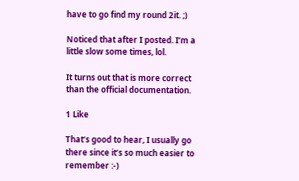have to go find my round 2it. ;)

Noticed that after I posted. I’m a little slow some times, lol.

It turns out that is more correct than the official documentation.

1 Like

That’s good to hear, I usually go there since it’s so much easier to remember :-)